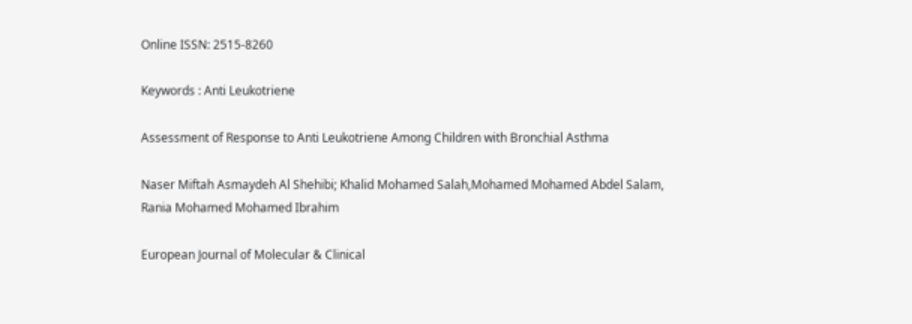Online ISSN: 2515-8260

Keywords : Anti Leukotriene

Assessment of Response to Anti Leukotriene Among Children with Bronchial Asthma

Naser Miftah Asmaydeh Al Shehibi; Khalid Mohamed Salah,Mohamed Mohamed Abdel Salam, Rania Mohamed Mohamed Ibrahim

European Journal of Molecular & Clinical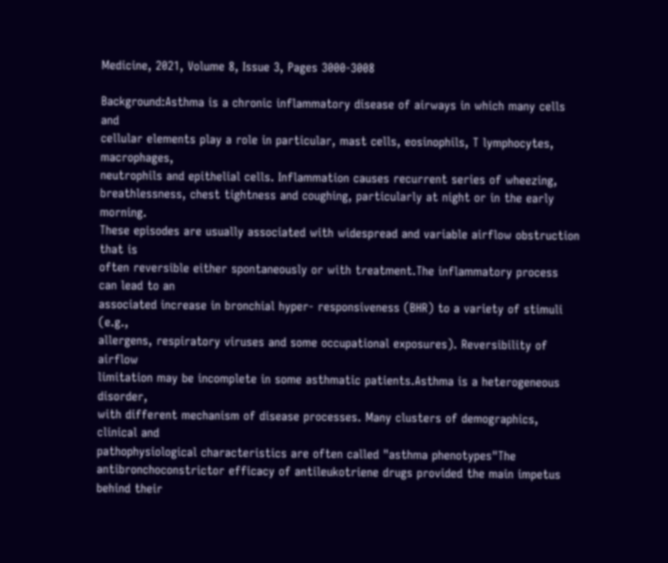Medicine, 2021, Volume 8, Issue 3, Pages 3000-3008

Background:Asthma is a chronic inflammatory disease of airways in which many cells and
cellular elements play a role in particular, mast cells, eosinophils, T lymphocytes, macrophages,
neutrophils and epithelial cells. Inflammation causes recurrent series of wheezing,
breathlessness, chest tightness and coughing, particularly at night or in the early morning.
These episodes are usually associated with widespread and variable airflow obstruction that is
often reversible either spontaneously or with treatment.The inflammatory process can lead to an
associated increase in bronchial hyper- responsiveness (BHR) to a variety of stimuli (e.g.,
allergens, respiratory viruses and some occupational exposures). Reversibility of airflow
limitation may be incomplete in some asthmatic patients.Asthma is a heterogeneous disorder,
with different mechanism of disease processes. Many clusters of demographics, clinical and
pathophysiological characteristics are often called "asthma phenotypes"The
antibronchoconstrictor efficacy of antileukotriene drugs provided the main impetus behind their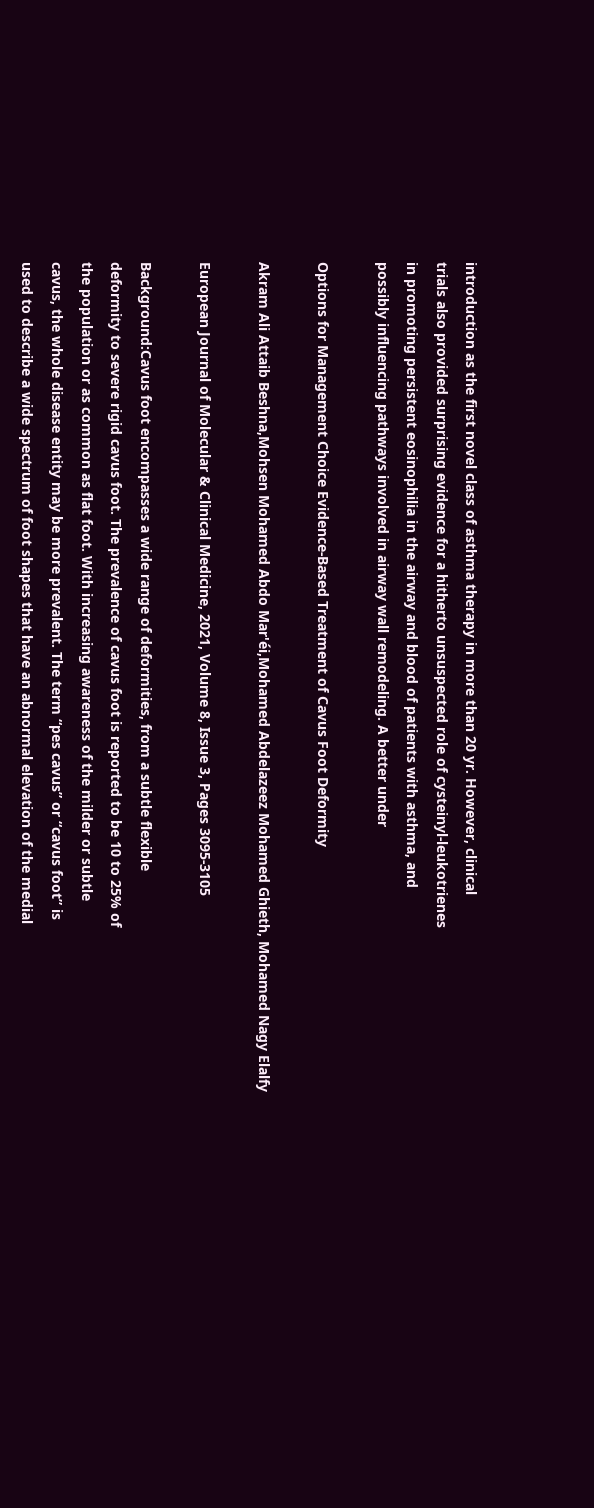introduction as the first novel class of asthma therapy in more than 20 yr. However, clinical
trials also provided surprising evidence for a hitherto unsuspected role of cysteinyl-leukotrienes
in promoting persistent eosinophilia in the airway and blood of patients with asthma, and
possibly influencing pathways involved in airway wall remodeling. A better under

Options for Management Choice Evidence-Based Treatment of Cavus Foot Deformity

Akram Ali Attaib Beshna,Mohsen Mohamed Abdo Mar'éi,Mohamed Abdelazeez Mohamed Ghieth, Mohamed Nagy Elalfy

European Journal of Molecular & Clinical Medicine, 2021, Volume 8, Issue 3, Pages 3095-3105

Background:Cavus foot encompasses a wide range of deformities, from a subtle flexible
deformity to severe rigid cavus foot. The prevalence of cavus foot is reported to be 10 to 25% of
the population or as common as flat foot. With increasing awareness of the milder or subtle
cavus, the whole disease entity may be more prevalent. The term “pes cavus” or “cavus foot” is
used to describe a wide spectrum of foot shapes that have an abnormal elevation of the medial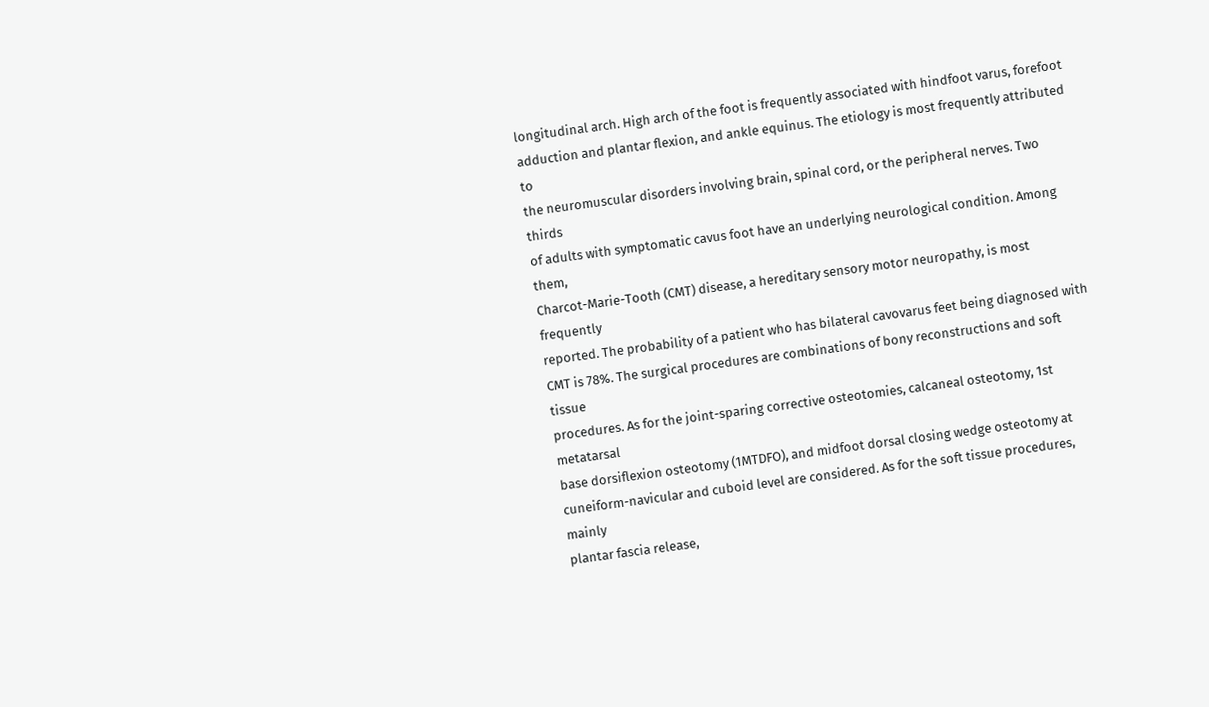longitudinal arch. High arch of the foot is frequently associated with hindfoot varus, forefoot
adduction and plantar flexion, and ankle equinus. The etiology is most frequently attributed to
the neuromuscular disorders involving brain, spinal cord, or the peripheral nerves. Two thirds
of adults with symptomatic cavus foot have an underlying neurological condition. Among them,
Charcot-Marie-Tooth (CMT) disease, a hereditary sensory motor neuropathy, is most frequently
reported. The probability of a patient who has bilateral cavovarus feet being diagnosed with
CMT is 78%. The surgical procedures are combinations of bony reconstructions and soft tissue
procedures. As for the joint-sparing corrective osteotomies, calcaneal osteotomy, 1st metatarsal
base dorsiflexion osteotomy (1MTDFO), and midfoot dorsal closing wedge osteotomy at
cuneiform-navicular and cuboid level are considered. As for the soft tissue procedures, mainly
plantar fascia release,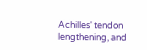Achilles' tendon lengthening, and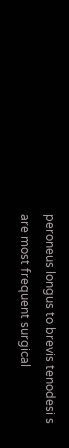peroneus longus to brevis tenodesi s
are most frequent surgical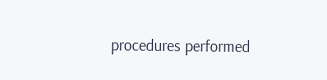procedures performed